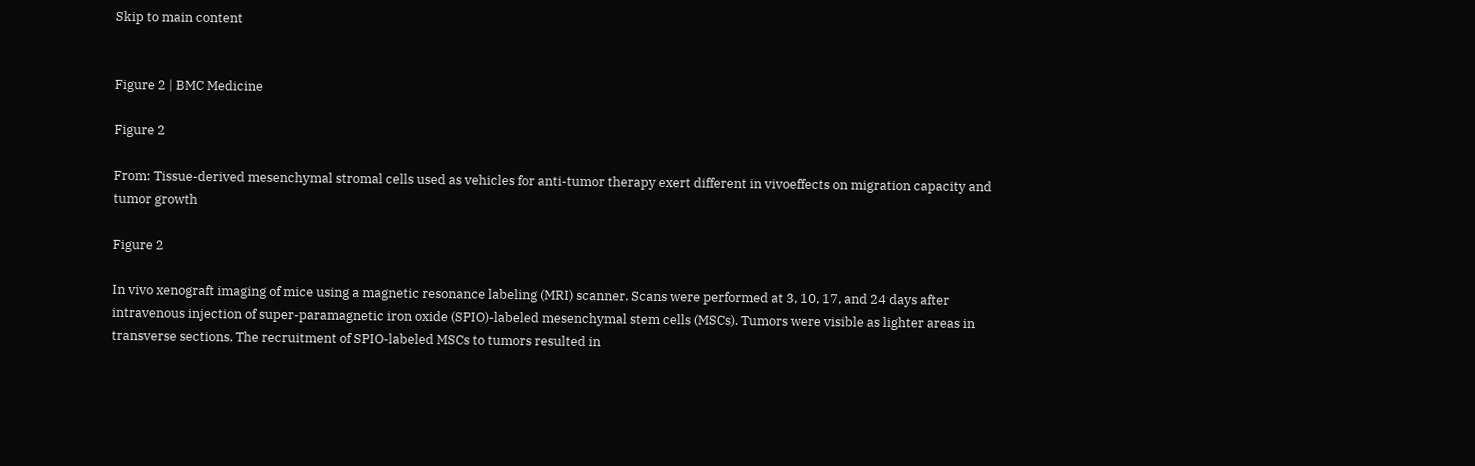Skip to main content


Figure 2 | BMC Medicine

Figure 2

From: Tissue-derived mesenchymal stromal cells used as vehicles for anti-tumor therapy exert different in vivoeffects on migration capacity and tumor growth

Figure 2

In vivo xenograft imaging of mice using a magnetic resonance labeling (MRI) scanner. Scans were performed at 3, 10, 17, and 24 days after intravenous injection of super-paramagnetic iron oxide (SPIO)-labeled mesenchymal stem cells (MSCs). Tumors were visible as lighter areas in transverse sections. The recruitment of SPIO-labeled MSCs to tumors resulted in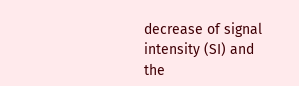decrease of signal intensity (SI) and the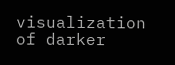visualization of darker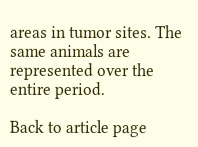areas in tumor sites. The same animals are represented over the entire period.

Back to article page